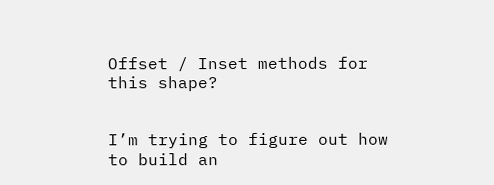Offset / Inset methods for this shape?


I’m trying to figure out how to build an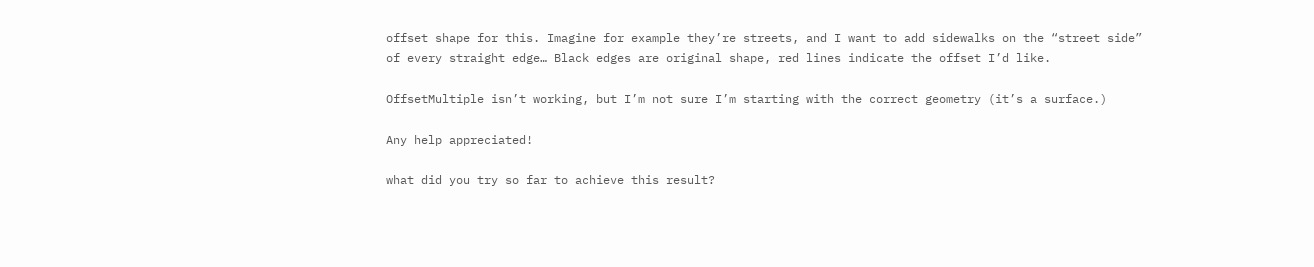offset shape for this. Imagine for example they’re streets, and I want to add sidewalks on the “street side” of every straight edge… Black edges are original shape, red lines indicate the offset I’d like.

OffsetMultiple isn’t working, but I’m not sure I’m starting with the correct geometry (it’s a surface.)

Any help appreciated!

what did you try so far to achieve this result?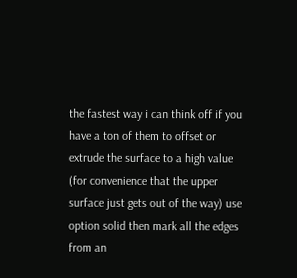the fastest way i can think off if you have a ton of them to offset or extrude the surface to a high value (for convenience that the upper surface just gets out of the way) use option solid then mark all the edges from an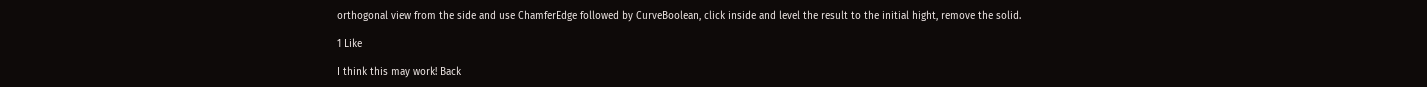orthogonal view from the side and use ChamferEdge followed by CurveBoolean, click inside and level the result to the initial hight, remove the solid.

1 Like

I think this may work! Back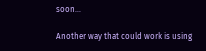soon…

Another way that could work is using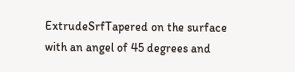ExtrudeSrfTapered on the surface with an angel of 45 degrees and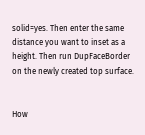solid=yes. Then enter the same distance you want to inset as a height. Then run DupFaceBorder on the newly created top surface.


How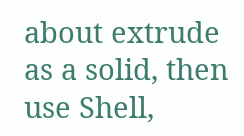about extrude as a solid, then use Shell,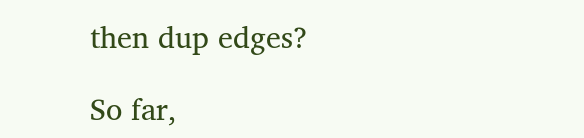then dup edges?

So far,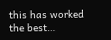this has worked the best…